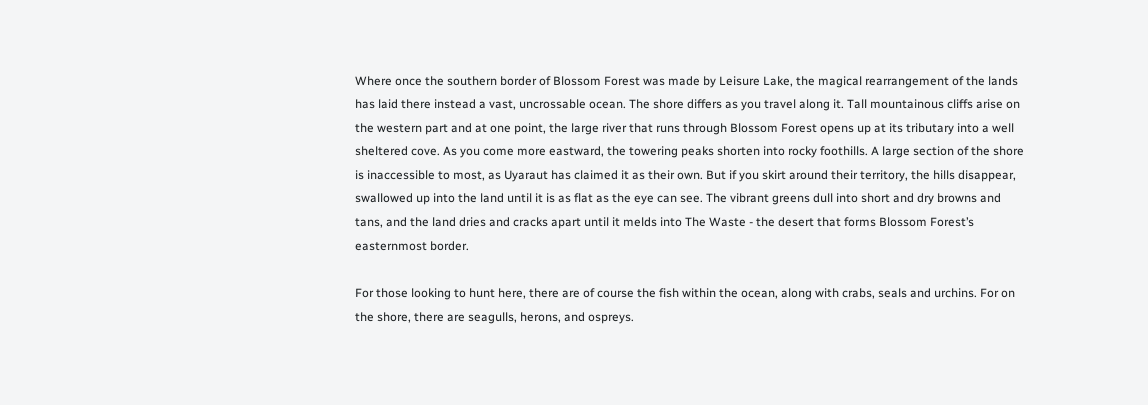Where once the southern border of Blossom Forest was made by Leisure Lake, the magical rearrangement of the lands has laid there instead a vast, uncrossable ocean. The shore differs as you travel along it. Tall mountainous cliffs arise on the western part and at one point, the large river that runs through Blossom Forest opens up at its tributary into a well sheltered cove. As you come more eastward, the towering peaks shorten into rocky foothills. A large section of the shore is inaccessible to most, as Uyaraut has claimed it as their own. But if you skirt around their territory, the hills disappear, swallowed up into the land until it is as flat as the eye can see. The vibrant greens dull into short and dry browns and tans, and the land dries and cracks apart until it melds into The Waste - the desert that forms Blossom Forest’s easternmost border.

For those looking to hunt here, there are of course the fish within the ocean, along with crabs, seals and urchins. For on the shore, there are seagulls, herons, and ospreys.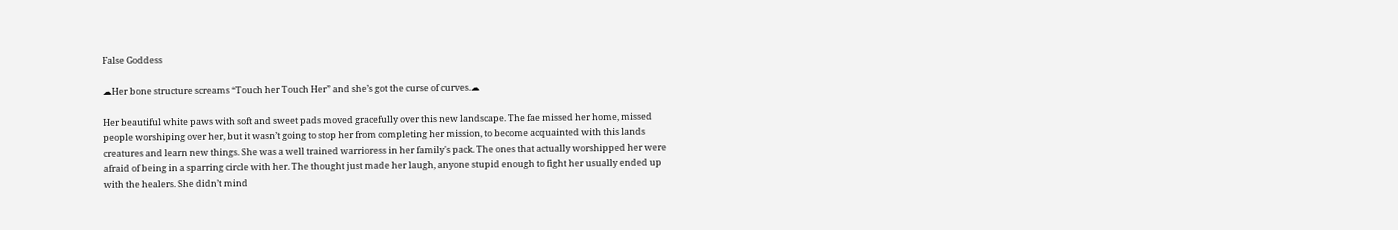False Goddess

☁Her bone structure screams “Touch her Touch Her” and she’s got the curse of curves.☁

Her beautiful white paws with soft and sweet pads moved gracefully over this new landscape. The fae missed her home, missed people worshiping over her, but it wasn’t going to stop her from completing her mission, to become acquainted with this lands creatures and learn new things. She was a well trained warrioress in her family's pack. The ones that actually worshipped her were afraid of being in a sparring circle with her. The thought just made her laugh, anyone stupid enough to fight her usually ended up with the healers. She didn’t mind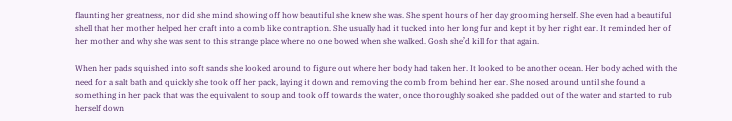flaunting her greatness, nor did she mind showing off how beautiful she knew she was. She spent hours of her day grooming herself. She even had a beautiful shell that her mother helped her craft into a comb like contraption. She usually had it tucked into her long fur and kept it by her right ear. It reminded her of her mother and why she was sent to this strange place where no one bowed when she walked. Gosh she’d kill for that again.

When her pads squished into soft sands she looked around to figure out where her body had taken her. It looked to be another ocean. Her body ached with the need for a salt bath and quickly she took off her pack, laying it down and removing the comb from behind her ear. She nosed around until she found a something in her pack that was the equivalent to soup and took off towards the water, once thoroughly soaked she padded out of the water and started to rub herself down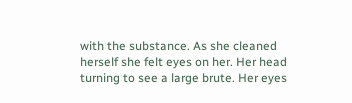with the substance. As she cleaned herself she felt eyes on her. Her head turning to see a large brute. Her eyes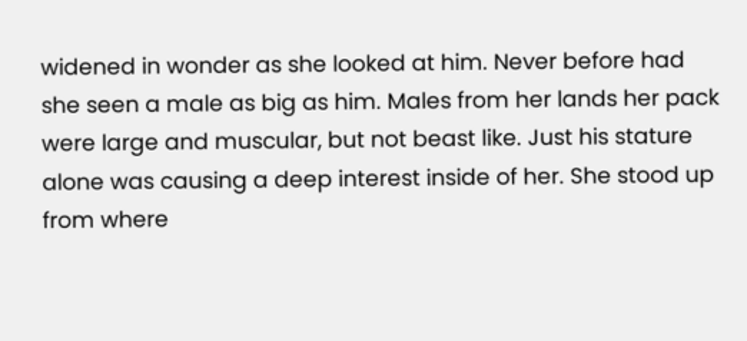widened in wonder as she looked at him. Never before had she seen a male as big as him. Males from her lands her pack were large and muscular, but not beast like. Just his stature alone was causing a deep interest inside of her. She stood up from where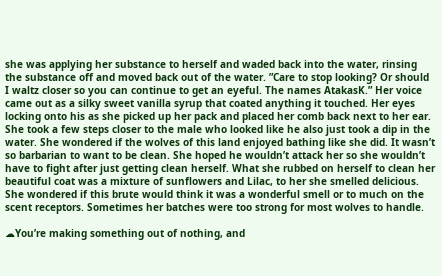she was applying her substance to herself and waded back into the water, rinsing the substance off and moved back out of the water. ”Care to stop looking? Or should I waltz closer so you can continue to get an eyeful. The names AtakasK.” Her voice came out as a silky sweet vanilla syrup that coated anything it touched. Her eyes locking onto his as she picked up her pack and placed her comb back next to her ear. She took a few steps closer to the male who looked like he also just took a dip in the water. She wondered if the wolves of this land enjoyed bathing like she did. It wasn’t so barbarian to want to be clean. She hoped he wouldn’t attack her so she wouldn’t have to fight after just getting clean herself. What she rubbed on herself to clean her beautiful coat was a mixture of sunflowers and Lilac, to her she smelled delicious. She wondered if this brute would think it was a wonderful smell or to much on the scent receptors. Sometimes her batches were too strong for most wolves to handle.

☁You’re making something out of nothing, and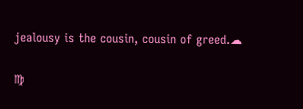jealousy is the cousin, cousin of greed.☁

♍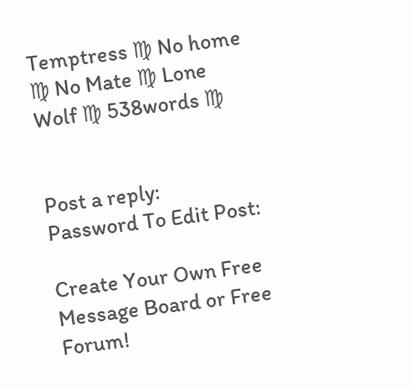Temptress ♍ No home ♍ No Mate ♍ Lone Wolf ♍ 538words ♍


Post a reply:
Password To Edit Post:

Create Your Own Free Message Board or Free Forum!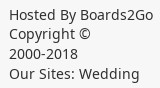Hosted By Boards2Go Copyright © 2000-2018
Our Sites: Wedding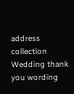address collection  Wedding thank you wording